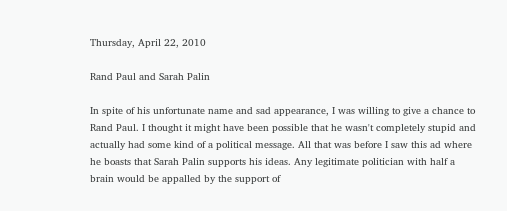Thursday, April 22, 2010

Rand Paul and Sarah Palin

In spite of his unfortunate name and sad appearance, I was willing to give a chance to Rand Paul. I thought it might have been possible that he wasn't completely stupid and actually had some kind of a political message. All that was before I saw this ad where he boasts that Sarah Palin supports his ideas. Any legitimate politician with half a brain would be appalled by the support of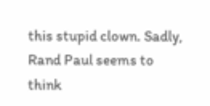this stupid clown. Sadly, Rand Paul seems to think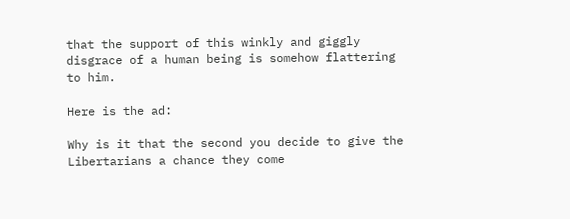that the support of this winkly and giggly disgrace of a human being is somehow flattering to him.

Here is the ad:

Why is it that the second you decide to give the Libertarians a chance they come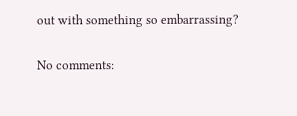out with something so embarrassing?

No comments: